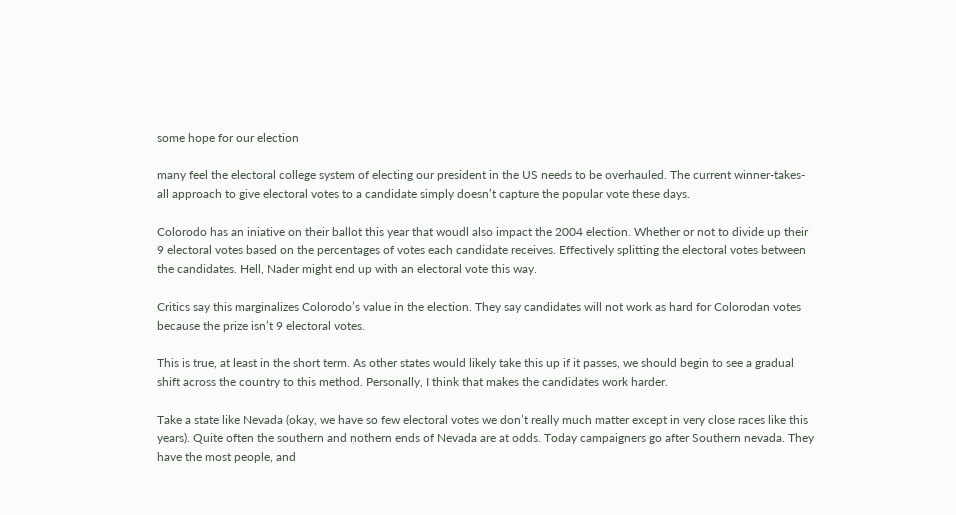some hope for our election

many feel the electoral college system of electing our president in the US needs to be overhauled. The current winner-takes-all approach to give electoral votes to a candidate simply doesn’t capture the popular vote these days.

Colorodo has an iniative on their ballot this year that woudl also impact the 2004 election. Whether or not to divide up their 9 electoral votes based on the percentages of votes each candidate receives. Effectively splitting the electoral votes between the candidates. Hell, Nader might end up with an electoral vote this way.

Critics say this marginalizes Colorodo’s value in the election. They say candidates will not work as hard for Colorodan votes because the prize isn’t 9 electoral votes.

This is true, at least in the short term. As other states would likely take this up if it passes, we should begin to see a gradual shift across the country to this method. Personally, I think that makes the candidates work harder.

Take a state like Nevada (okay, we have so few electoral votes we don’t really much matter except in very close races like this years). Quite often the southern and nothern ends of Nevada are at odds. Today campaigners go after Southern nevada. They have the most people, and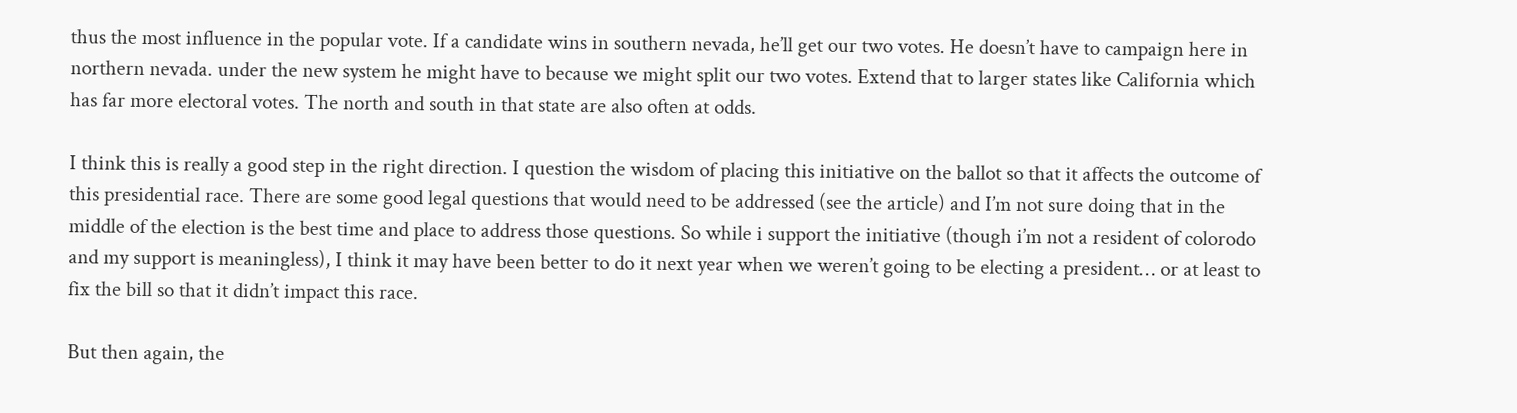thus the most influence in the popular vote. If a candidate wins in southern nevada, he’ll get our two votes. He doesn’t have to campaign here in northern nevada. under the new system he might have to because we might split our two votes. Extend that to larger states like California which has far more electoral votes. The north and south in that state are also often at odds.

I think this is really a good step in the right direction. I question the wisdom of placing this initiative on the ballot so that it affects the outcome of this presidential race. There are some good legal questions that would need to be addressed (see the article) and I’m not sure doing that in the middle of the election is the best time and place to address those questions. So while i support the initiative (though i’m not a resident of colorodo and my support is meaningless), I think it may have been better to do it next year when we weren’t going to be electing a president… or at least to fix the bill so that it didn’t impact this race.

But then again, the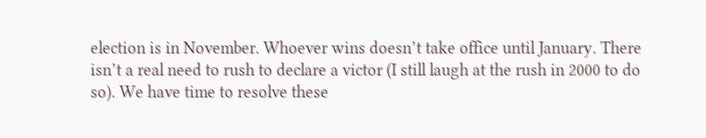election is in November. Whoever wins doesn’t take office until January. There isn’t a real need to rush to declare a victor (I still laugh at the rush in 2000 to do so). We have time to resolve these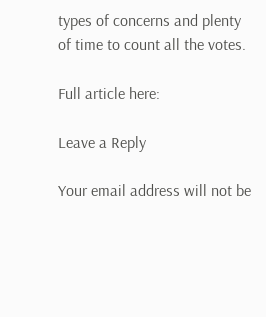types of concerns and plenty of time to count all the votes.

Full article here:

Leave a Reply

Your email address will not be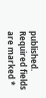published. Required fields are marked *